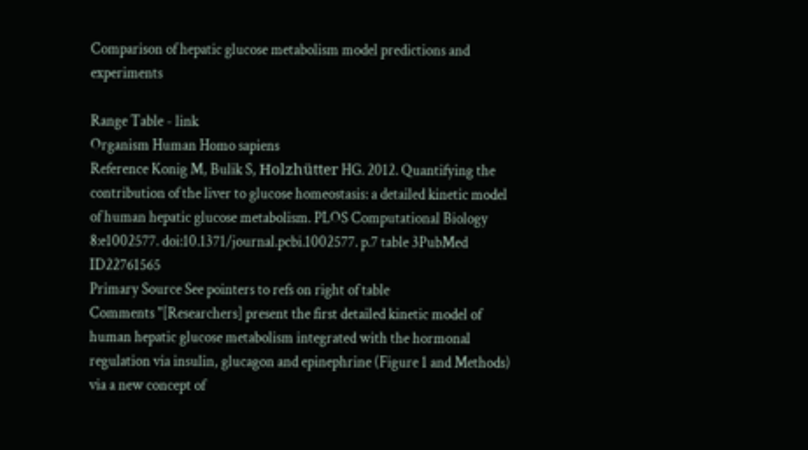Comparison of hepatic glucose metabolism model predictions and experiments

Range Table - link
Organism Human Homo sapiens
Reference Konig M, Bulik S, Holzhütter HG. 2012. Quantifying the contribution of the liver to glucose homeostasis: a detailed kinetic model of human hepatic glucose metabolism. PLOS Computational Biology 8:e1002577. doi:10.1371/journal.pcbi.1002577. p.7 table 3PubMed ID22761565
Primary Source See pointers to refs on right of table
Comments "[Researchers] present the first detailed kinetic model of human hepatic glucose metabolism integrated with the hormonal regulation via insulin, glucagon and epinephrine (Figure 1 and Methods) via a new concept of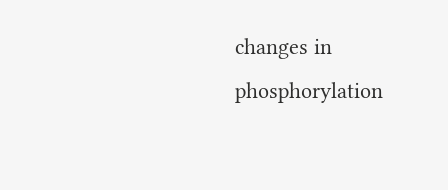changes in phosphorylation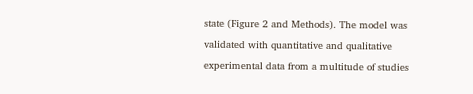state (Figure 2 and Methods). The model was validated with quantitative and qualitative experimental data from a multitude of studies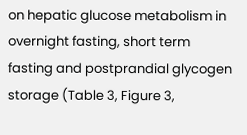on hepatic glucose metabolism in overnight fasting, short term fasting and postprandial glycogen storage (Table 3, Figure 3,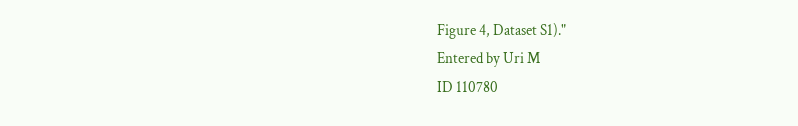Figure 4, Dataset S1)."
Entered by Uri M
ID 110780